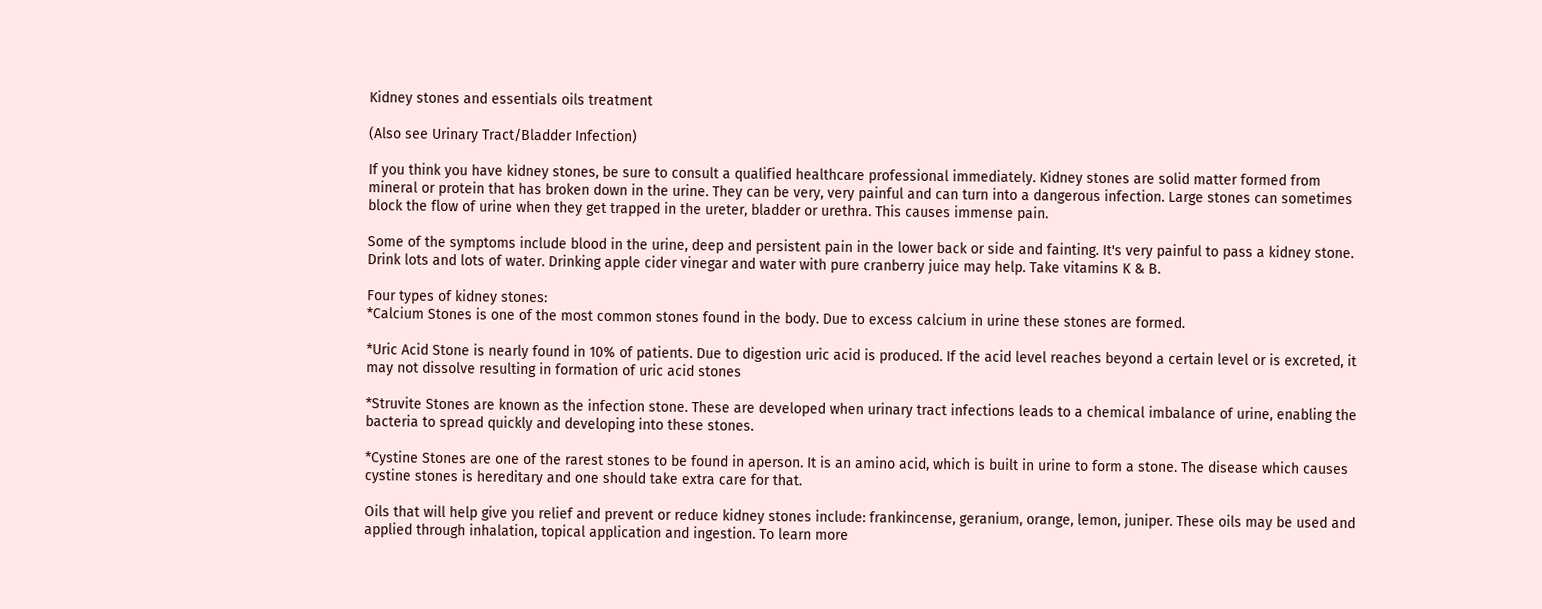Kidney stones and essentials oils treatment

(Also see Urinary Tract/Bladder Infection)

If you think you have kidney stones, be sure to consult a qualified healthcare professional immediately. Kidney stones are solid matter formed from mineral or protein that has broken down in the urine. They can be very, very painful and can turn into a dangerous infection. Large stones can sometimes block the flow of urine when they get trapped in the ureter, bladder or urethra. This causes immense pain.

Some of the symptoms include blood in the urine, deep and persistent pain in the lower back or side and fainting. It's very painful to pass a kidney stone. Drink lots and lots of water. Drinking apple cider vinegar and water with pure cranberry juice may help. Take vitamins K & B.

Four types of kidney stones:
*Calcium Stones is one of the most common stones found in the body. Due to excess calcium in urine these stones are formed.

*Uric Acid Stone is nearly found in 10% of patients. Due to digestion uric acid is produced. If the acid level reaches beyond a certain level or is excreted, it may not dissolve resulting in formation of uric acid stones

*Struvite Stones are known as the infection stone. These are developed when urinary tract infections leads to a chemical imbalance of urine, enabling the bacteria to spread quickly and developing into these stones.

*Cystine Stones are one of the rarest stones to be found in aperson. It is an amino acid, which is built in urine to form a stone. The disease which causes cystine stones is hereditary and one should take extra care for that.

Oils that will help give you relief and prevent or reduce kidney stones include: frankincense, geranium, orange, lemon, juniper. These oils may be used and applied through inhalation, topical application and ingestion. To learn more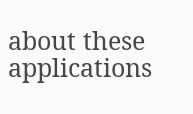about these applications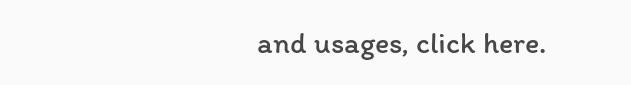and usages, click here.